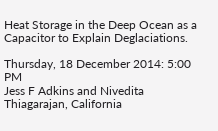Heat Storage in the Deep Ocean as a Capacitor to Explain Deglaciations.

Thursday, 18 December 2014: 5:00 PM
Jess F Adkins and Nivedita Thiagarajan, California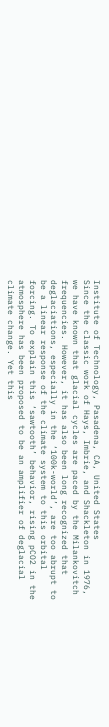Institute of Technology, Pasadena, CA, United States
Since the classic work of Hays, Imbrie, and Shackleton in 1976, we have known that glacial cycles are paced by the Milankovitch frequencies. However, it has also been long recognized that deglaciations, especially in the ‘100k-world’, are too abrupt to be a linear response of the climate system to this orbital forcing. To explain this ‘sawtooth’ behavior, rising pCO2 in the atmosphere has been proposed to be an amplifier of deglacial climate change. Yet this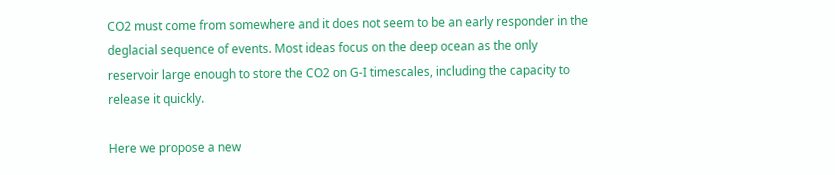CO2 must come from somewhere and it does not seem to be an early responder in the deglacial sequence of events. Most ideas focus on the deep ocean as the only reservoir large enough to store the CO2 on G-I timescales, including the capacity to release it quickly.

Here we propose a new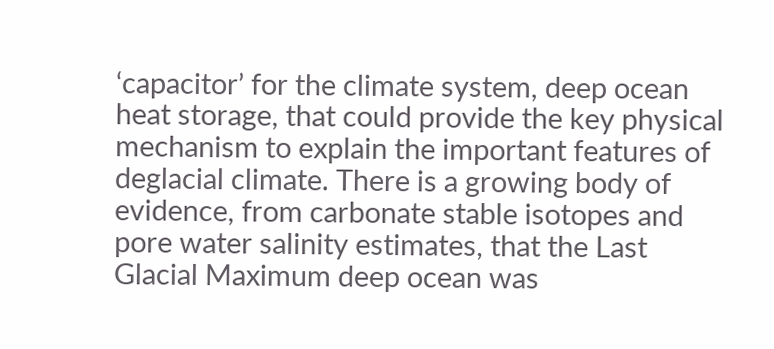‘capacitor’ for the climate system, deep ocean heat storage, that could provide the key physical mechanism to explain the important features of deglacial climate. There is a growing body of evidence, from carbonate stable isotopes and pore water salinity estimates, that the Last Glacial Maximum deep ocean was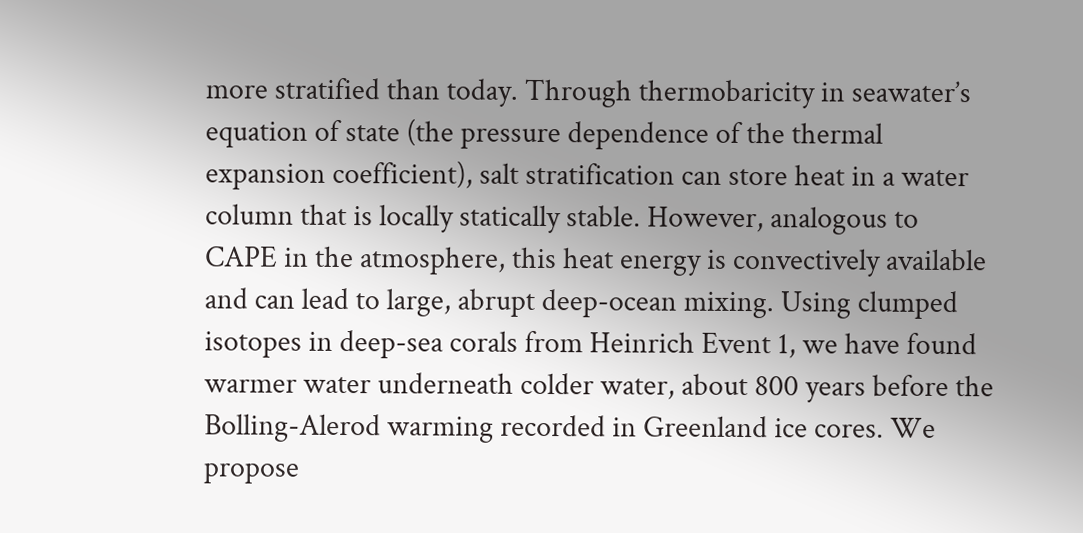more stratified than today. Through thermobaricity in seawater’s equation of state (the pressure dependence of the thermal expansion coefficient), salt stratification can store heat in a water column that is locally statically stable. However, analogous to CAPE in the atmosphere, this heat energy is convectively available and can lead to large, abrupt deep-ocean mixing. Using clumped isotopes in deep-sea corals from Heinrich Event 1, we have found warmer water underneath colder water, about 800 years before the Bolling-Alerod warming recorded in Greenland ice cores. We propose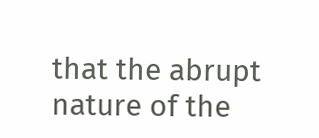that the abrupt nature of the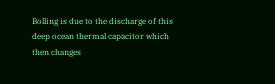Bolling is due to the discharge of this deep ocean thermal capacitor which then changes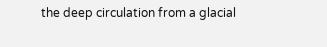the deep circulation from a glacial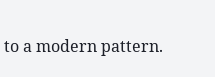to a modern pattern.